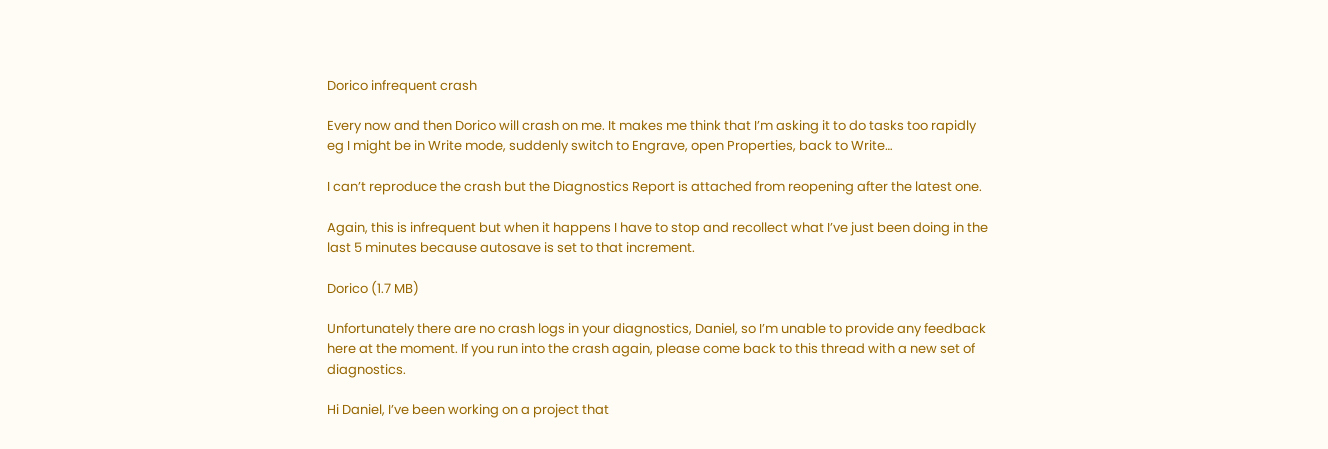Dorico infrequent crash

Every now and then Dorico will crash on me. It makes me think that I’m asking it to do tasks too rapidly eg I might be in Write mode, suddenly switch to Engrave, open Properties, back to Write…

I can’t reproduce the crash but the Diagnostics Report is attached from reopening after the latest one.

Again, this is infrequent but when it happens I have to stop and recollect what I’ve just been doing in the last 5 minutes because autosave is set to that increment.

Dorico (1.7 MB)

Unfortunately there are no crash logs in your diagnostics, Daniel, so I’m unable to provide any feedback here at the moment. If you run into the crash again, please come back to this thread with a new set of diagnostics.

Hi Daniel, I’ve been working on a project that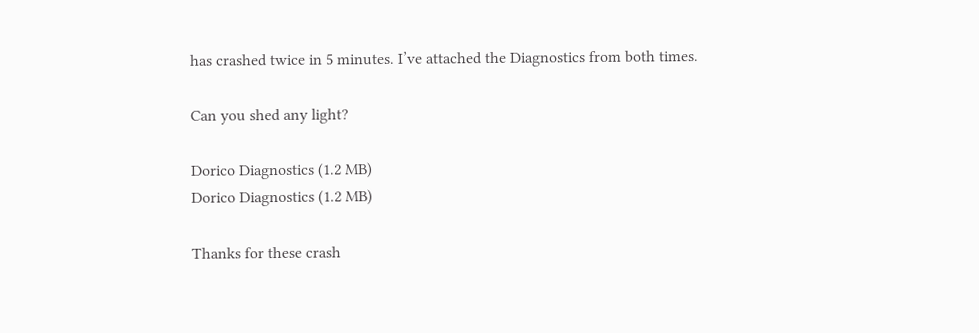has crashed twice in 5 minutes. I’ve attached the Diagnostics from both times.

Can you shed any light?

Dorico Diagnostics (1.2 MB)
Dorico Diagnostics (1.2 MB)

Thanks for these crash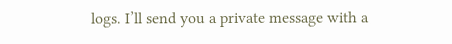logs. I’ll send you a private message with a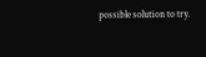possible solution to try.